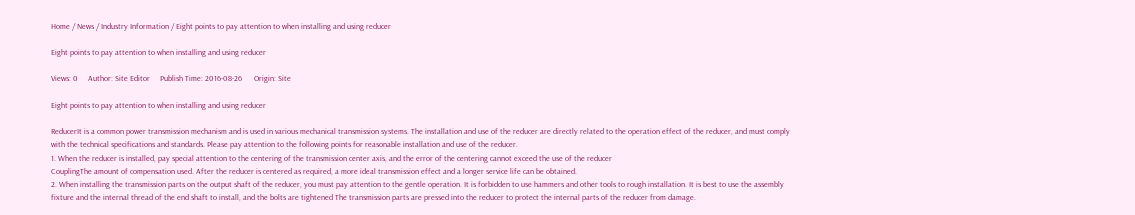Home / News / Industry Information / Eight points to pay attention to when installing and using reducer

Eight points to pay attention to when installing and using reducer

Views: 0     Author: Site Editor     Publish Time: 2016-08-26      Origin: Site

Eight points to pay attention to when installing and using reducer

ReducerIt is a common power transmission mechanism and is used in various mechanical transmission systems. The installation and use of the reducer are directly related to the operation effect of the reducer, and must comply with the technical specifications and standards. Please pay attention to the following points for reasonable installation and use of the reducer.
1. When the reducer is installed, pay special attention to the centering of the transmission center axis, and the error of the centering cannot exceed the use of the reducer
CouplingThe amount of compensation used. After the reducer is centered as required, a more ideal transmission effect and a longer service life can be obtained.
2. When installing the transmission parts on the output shaft of the reducer, you must pay attention to the gentle operation. It is forbidden to use hammers and other tools to rough installation. It is best to use the assembly fixture and the internal thread of the end shaft to install, and the bolts are tightened The transmission parts are pressed into the reducer to protect the internal parts of the reducer from damage.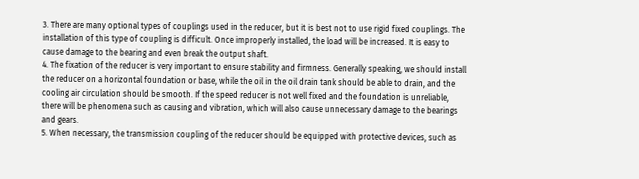3. There are many optional types of couplings used in the reducer, but it is best not to use rigid fixed couplings. The installation of this type of coupling is difficult. Once improperly installed, the load will be increased. It is easy to cause damage to the bearing and even break the output shaft.
4. The fixation of the reducer is very important to ensure stability and firmness. Generally speaking, we should install the reducer on a horizontal foundation or base, while the oil in the oil drain tank should be able to drain, and the cooling air circulation should be smooth. If the speed reducer is not well fixed and the foundation is unreliable, there will be phenomena such as causing and vibration, which will also cause unnecessary damage to the bearings and gears.
5. When necessary, the transmission coupling of the reducer should be equipped with protective devices, such as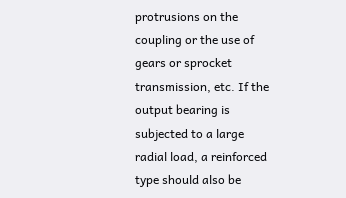protrusions on the coupling or the use of gears or sprocket transmission, etc. If the output bearing is subjected to a large radial load, a reinforced type should also be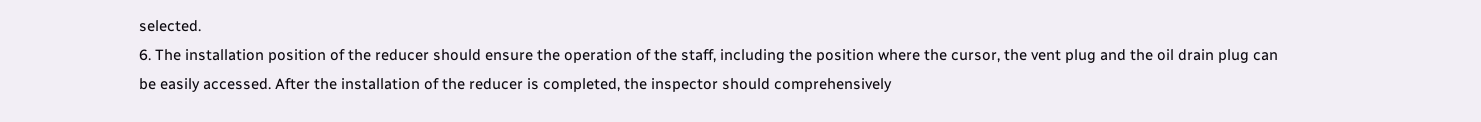selected.
6. The installation position of the reducer should ensure the operation of the staff, including the position where the cursor, the vent plug and the oil drain plug can be easily accessed. After the installation of the reducer is completed, the inspector should comprehensively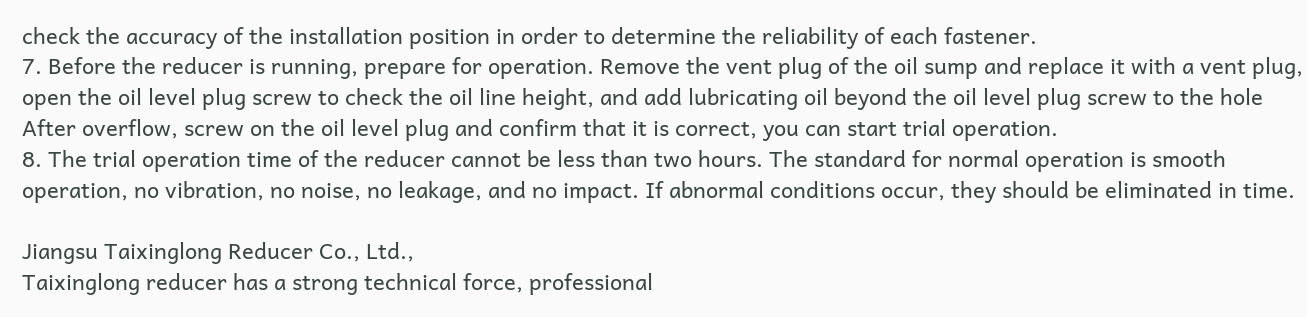check the accuracy of the installation position in order to determine the reliability of each fastener.
7. Before the reducer is running, prepare for operation. Remove the vent plug of the oil sump and replace it with a vent plug, open the oil level plug screw to check the oil line height, and add lubricating oil beyond the oil level plug screw to the hole After overflow, screw on the oil level plug and confirm that it is correct, you can start trial operation.
8. The trial operation time of the reducer cannot be less than two hours. The standard for normal operation is smooth operation, no vibration, no noise, no leakage, and no impact. If abnormal conditions occur, they should be eliminated in time.

Jiangsu Taixinglong Reducer Co., Ltd.,
Taixinglong reducer has a strong technical force, professional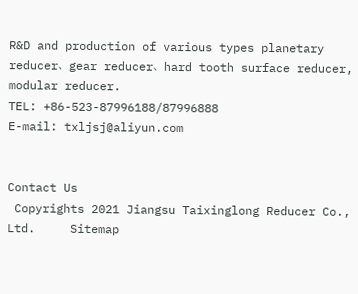R&D and production of various types planetary reducer、gear reducer、hard tooth surface reducer, modular reducer.
TEL: +86-523-87996188/87996888
E-mail: txljsj@aliyun.com


Contact Us
 Copyrights 2021 Jiangsu Taixinglong Reducer Co., Ltd.     Sitemap